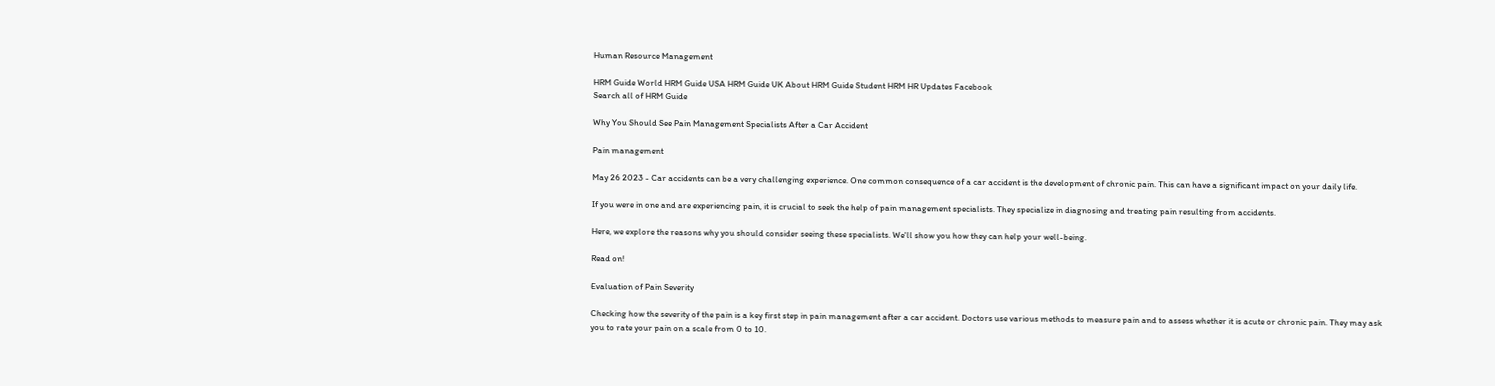Human Resource Management

HRM Guide World HRM Guide USA HRM Guide UK About HRM Guide Student HRM HR Updates Facebook
Search all of HRM Guide

Why You Should See Pain Management Specialists After a Car Accident

Pain management

May 26 2023 - Car accidents can be a very challenging experience. One common consequence of a car accident is the development of chronic pain. This can have a significant impact on your daily life.

If you were in one and are experiencing pain, it is crucial to seek the help of pain management specialists. They specialize in diagnosing and treating pain resulting from accidents.

Here, we explore the reasons why you should consider seeing these specialists. We'll show you how they can help your well-being.

Read on!

Evaluation of Pain Severity

Checking how the severity of the pain is a key first step in pain management after a car accident. Doctors use various methods to measure pain and to assess whether it is acute or chronic pain. They may ask you to rate your pain on a scale from 0 to 10.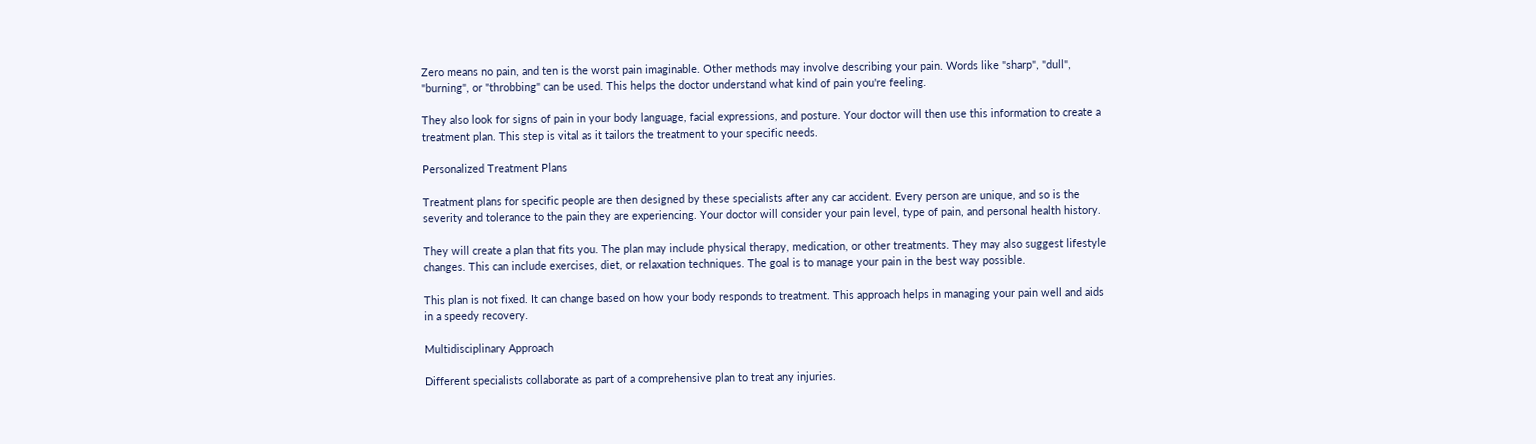Zero means no pain, and ten is the worst pain imaginable. Other methods may involve describing your pain. Words like "sharp", "dull", "burning", or "throbbing" can be used. This helps the doctor understand what kind of pain you're feeling.

They also look for signs of pain in your body language, facial expressions, and posture. Your doctor will then use this information to create a treatment plan. This step is vital as it tailors the treatment to your specific needs.

Personalized Treatment Plans

Treatment plans for specific people are then designed by these specialists after any car accident. Every person are unique, and so is the severity and tolerance to the pain they are experiencing. Your doctor will consider your pain level, type of pain, and personal health history.

They will create a plan that fits you. The plan may include physical therapy, medication, or other treatments. They may also suggest lifestyle changes. This can include exercises, diet, or relaxation techniques. The goal is to manage your pain in the best way possible.

This plan is not fixed. It can change based on how your body responds to treatment. This approach helps in managing your pain well and aids in a speedy recovery.

Multidisciplinary Approach

Different specialists collaborate as part of a comprehensive plan to treat any injuries.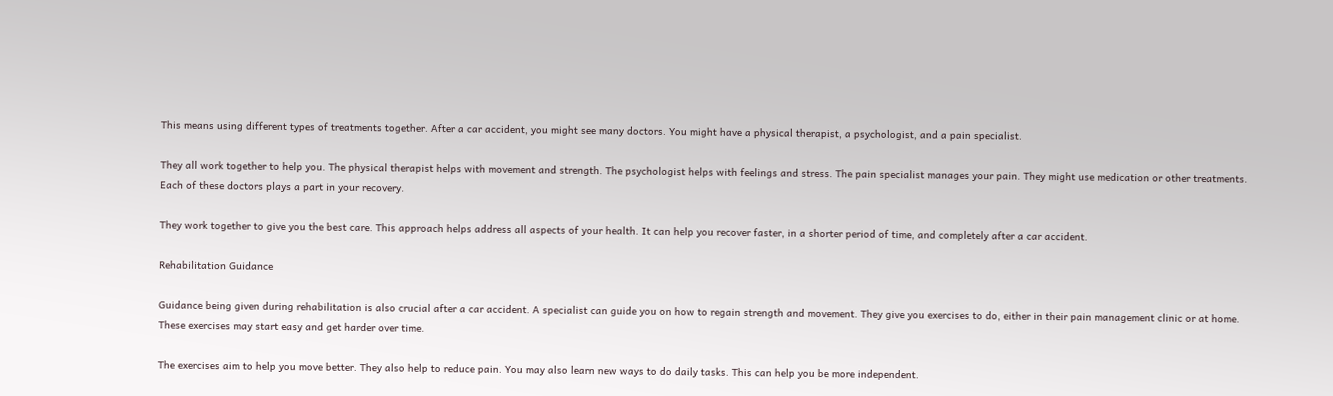This means using different types of treatments together. After a car accident, you might see many doctors. You might have a physical therapist, a psychologist, and a pain specialist.

They all work together to help you. The physical therapist helps with movement and strength. The psychologist helps with feelings and stress. The pain specialist manages your pain. They might use medication or other treatments. Each of these doctors plays a part in your recovery.

They work together to give you the best care. This approach helps address all aspects of your health. It can help you recover faster, in a shorter period of time, and completely after a car accident.

Rehabilitation Guidance

Guidance being given during rehabilitation is also crucial after a car accident. A specialist can guide you on how to regain strength and movement. They give you exercises to do, either in their pain management clinic or at home. These exercises may start easy and get harder over time.

The exercises aim to help you move better. They also help to reduce pain. You may also learn new ways to do daily tasks. This can help you be more independent.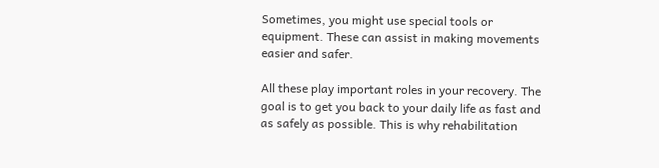Sometimes, you might use special tools or equipment. These can assist in making movements easier and safer.

All these play important roles in your recovery. The goal is to get you back to your daily life as fast and as safely as possible. This is why rehabilitation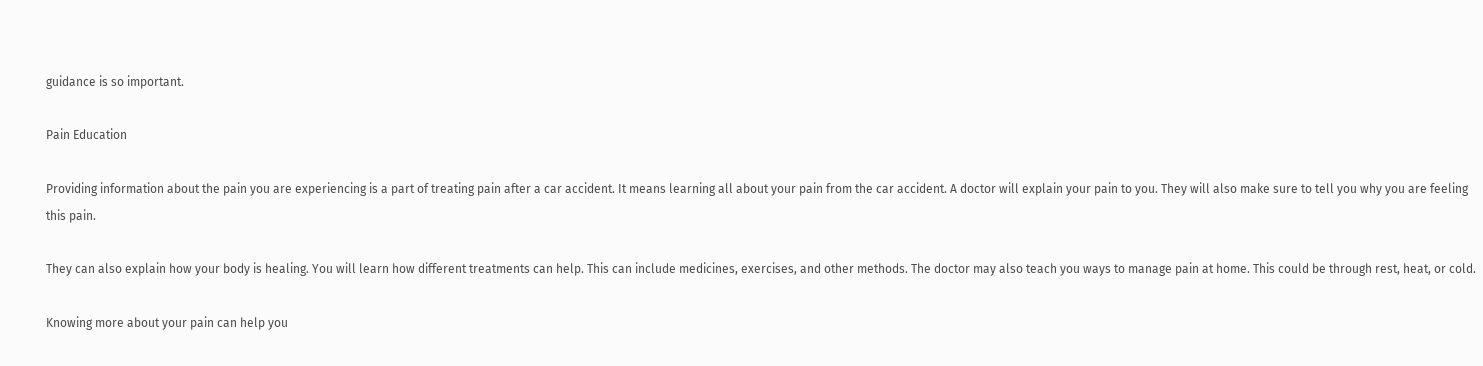guidance is so important.

Pain Education

Providing information about the pain you are experiencing is a part of treating pain after a car accident. It means learning all about your pain from the car accident. A doctor will explain your pain to you. They will also make sure to tell you why you are feeling this pain.

They can also explain how your body is healing. You will learn how different treatments can help. This can include medicines, exercises, and other methods. The doctor may also teach you ways to manage pain at home. This could be through rest, heat, or cold.

Knowing more about your pain can help you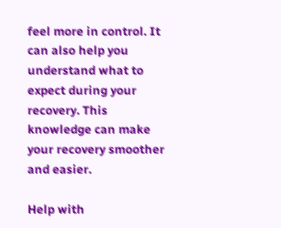feel more in control. It can also help you understand what to expect during your recovery. This knowledge can make your recovery smoother and easier.

Help with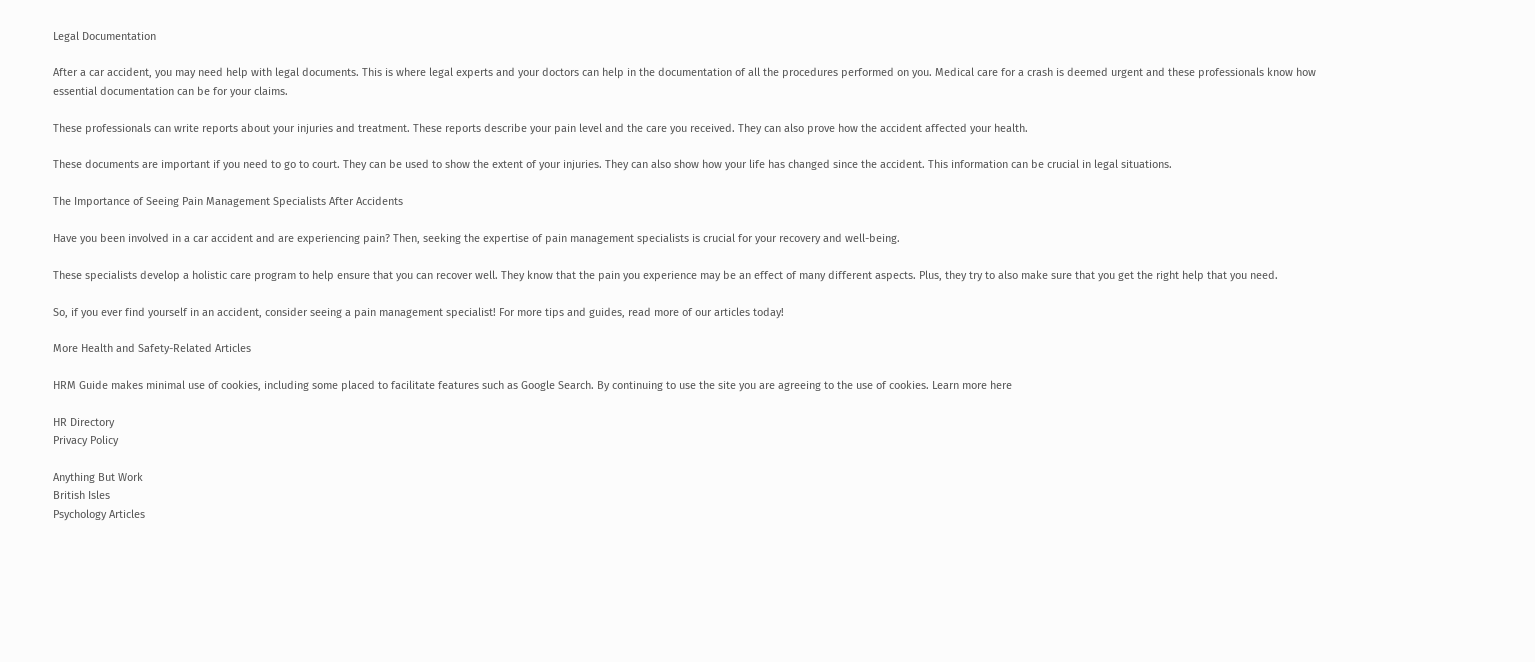Legal Documentation

After a car accident, you may need help with legal documents. This is where legal experts and your doctors can help in the documentation of all the procedures performed on you. Medical care for a crash is deemed urgent and these professionals know how essential documentation can be for your claims.

These professionals can write reports about your injuries and treatment. These reports describe your pain level and the care you received. They can also prove how the accident affected your health.

These documents are important if you need to go to court. They can be used to show the extent of your injuries. They can also show how your life has changed since the accident. This information can be crucial in legal situations.

The Importance of Seeing Pain Management Specialists After Accidents

Have you been involved in a car accident and are experiencing pain? Then, seeking the expertise of pain management specialists is crucial for your recovery and well-being.

These specialists develop a holistic care program to help ensure that you can recover well. They know that the pain you experience may be an effect of many different aspects. Plus, they try to also make sure that you get the right help that you need.

So, if you ever find yourself in an accident, consider seeing a pain management specialist! For more tips and guides, read more of our articles today!

More Health and Safety-Related Articles

HRM Guide makes minimal use of cookies, including some placed to facilitate features such as Google Search. By continuing to use the site you are agreeing to the use of cookies. Learn more here

HR Directory
Privacy Policy

Anything But Work
British Isles
Psychology Articles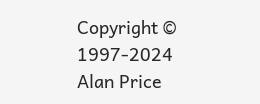Copyright © 1997-2024 Alan Price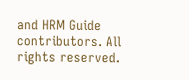and HRM Guide contributors. All rights reserved.